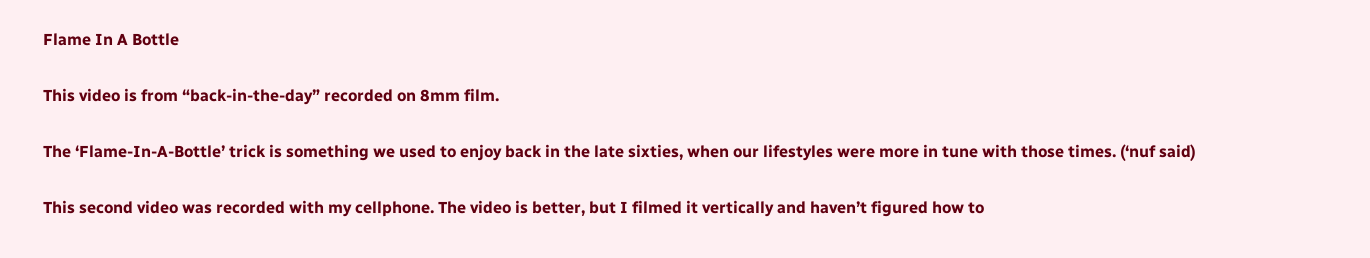Flame In A Bottle

This video is from “back-in-the-day” recorded on 8mm film.

The ‘Flame-In-A-Bottle’ trick is something we used to enjoy back in the late sixties, when our lifestyles were more in tune with those times. (‘nuf said)

This second video was recorded with my cellphone. The video is better, but I filmed it vertically and haven’t figured how to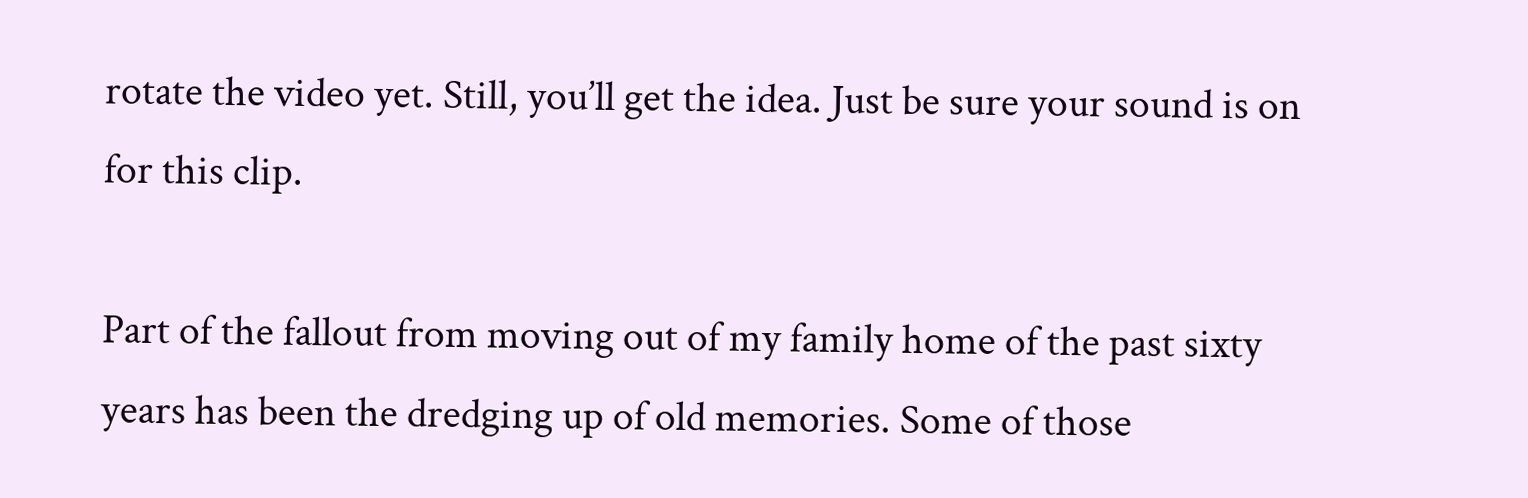rotate the video yet. Still, you’ll get the idea. Just be sure your sound is on for this clip.

Part of the fallout from moving out of my family home of the past sixty years has been the dredging up of old memories. Some of those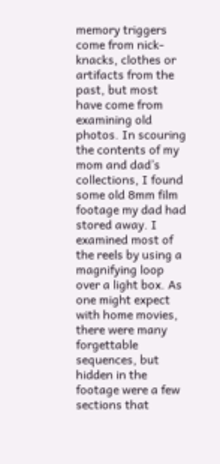memory triggers come from nick-knacks, clothes or artifacts from the past, but most have come from examining old photos. In scouring the contents of my mom and dad’s collections, I found some old 8mm film footage my dad had stored away. I examined most of the reels by using a magnifying loop over a light box. As one might expect with home movies, there were many forgettable sequences, but hidden in the footage were a few sections that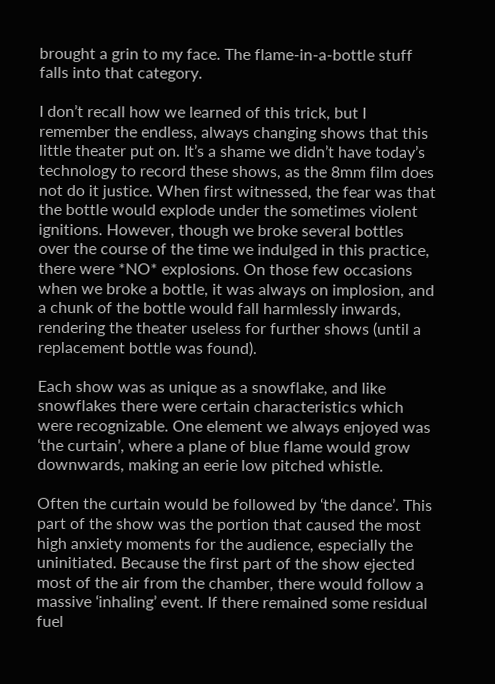brought a grin to my face. The flame-in-a-bottle stuff falls into that category.

I don’t recall how we learned of this trick, but I remember the endless, always changing shows that this little theater put on. It’s a shame we didn’t have today’s technology to record these shows, as the 8mm film does not do it justice. When first witnessed, the fear was that the bottle would explode under the sometimes violent ignitions. However, though we broke several bottles over the course of the time we indulged in this practice, there were *NO* explosions. On those few occasions when we broke a bottle, it was always on implosion, and a chunk of the bottle would fall harmlessly inwards, rendering the theater useless for further shows (until a replacement bottle was found).

Each show was as unique as a snowflake, and like snowflakes there were certain characteristics which were recognizable. One element we always enjoyed was ‘the curtain’, where a plane of blue flame would grow downwards, making an eerie low pitched whistle.

Often the curtain would be followed by ‘the dance’. This part of the show was the portion that caused the most high anxiety moments for the audience, especially the uninitiated. Because the first part of the show ejected most of the air from the chamber, there would follow a massive ‘inhaling’ event. If there remained some residual fuel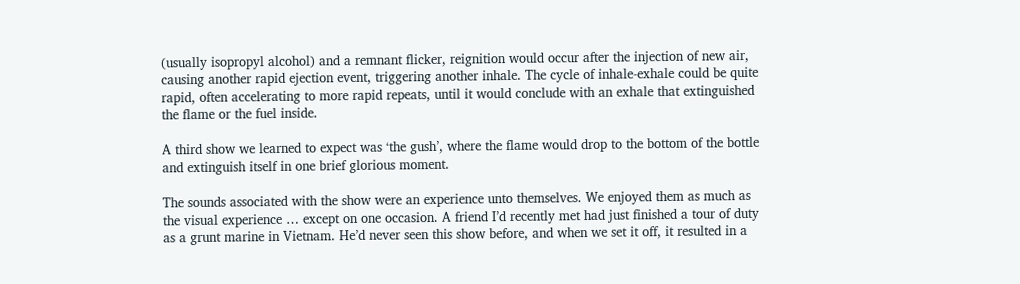(usually isopropyl alcohol) and a remnant flicker, reignition would occur after the injection of new air, causing another rapid ejection event, triggering another inhale. The cycle of inhale-exhale could be quite rapid, often accelerating to more rapid repeats, until it would conclude with an exhale that extinguished the flame or the fuel inside.

A third show we learned to expect was ‘the gush’, where the flame would drop to the bottom of the bottle and extinguish itself in one brief glorious moment.

The sounds associated with the show were an experience unto themselves. We enjoyed them as much as the visual experience … except on one occasion. A friend I’d recently met had just finished a tour of duty as a grunt marine in Vietnam. He’d never seen this show before, and when we set it off, it resulted in a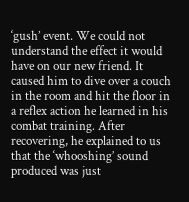‘gush’ event. We could not understand the effect it would have on our new friend. It caused him to dive over a couch in the room and hit the floor in a reflex action he learned in his combat training. After recovering, he explained to us that the ‘whooshing’ sound produced was just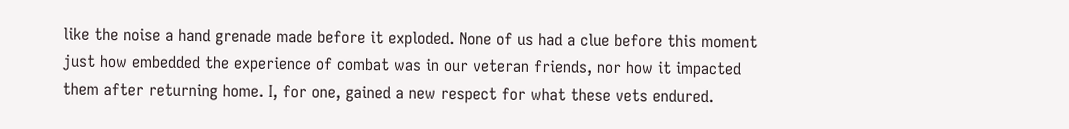like the noise a hand grenade made before it exploded. None of us had a clue before this moment just how embedded the experience of combat was in our veteran friends, nor how it impacted them after returning home. I, for one, gained a new respect for what these vets endured.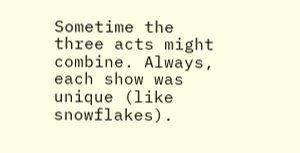Sometime the three acts might combine. Always, each show was unique (like snowflakes).